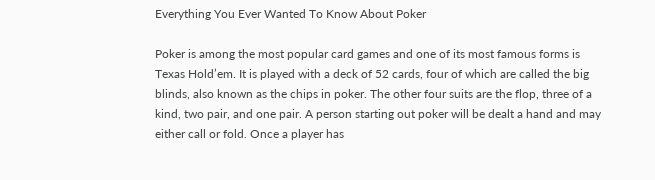Everything You Ever Wanted To Know About Poker

Poker is among the most popular card games and one of its most famous forms is Texas Hold’em. It is played with a deck of 52 cards, four of which are called the big blinds, also known as the chips in poker. The other four suits are the flop, three of a kind, two pair, and one pair. A person starting out poker will be dealt a hand and may either call or fold. Once a player has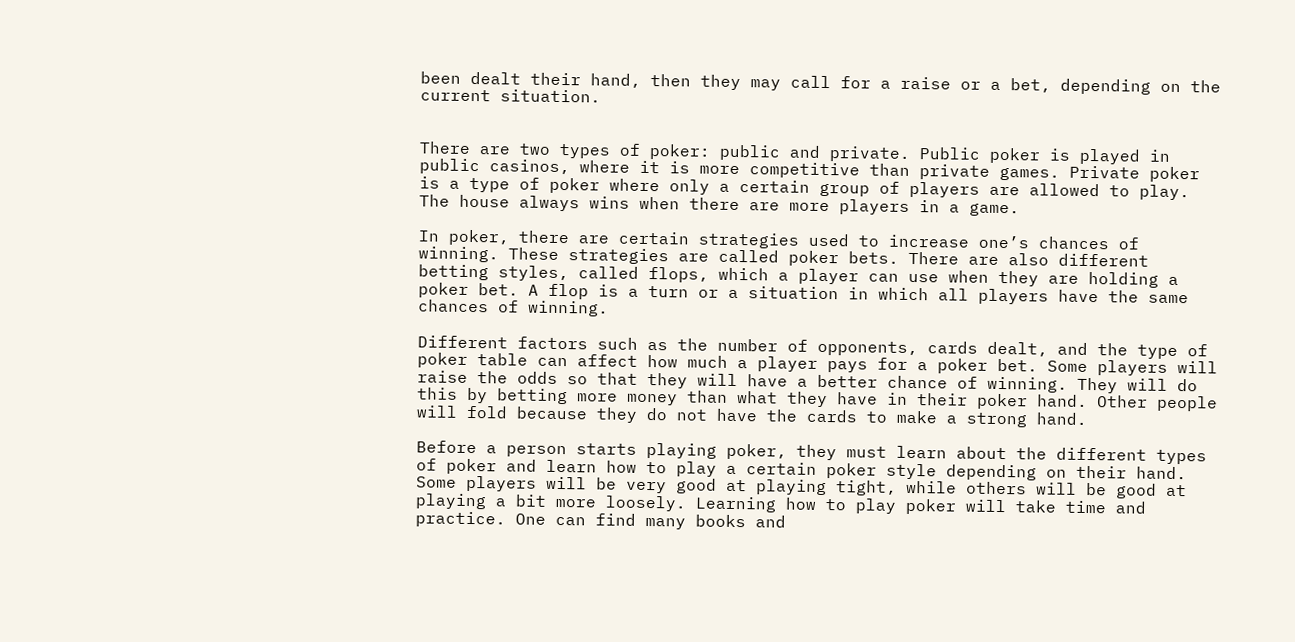been dealt their hand, then they may call for a raise or a bet, depending on the current situation.


There are two types of poker: public and private. Public poker is played in public casinos, where it is more competitive than private games. Private poker is a type of poker where only a certain group of players are allowed to play. The house always wins when there are more players in a game.

In poker, there are certain strategies used to increase one’s chances of winning. These strategies are called poker bets. There are also different betting styles, called flops, which a player can use when they are holding a poker bet. A flop is a turn or a situation in which all players have the same chances of winning.

Different factors such as the number of opponents, cards dealt, and the type of poker table can affect how much a player pays for a poker bet. Some players will raise the odds so that they will have a better chance of winning. They will do this by betting more money than what they have in their poker hand. Other people will fold because they do not have the cards to make a strong hand.

Before a person starts playing poker, they must learn about the different types of poker and learn how to play a certain poker style depending on their hand. Some players will be very good at playing tight, while others will be good at playing a bit more loosely. Learning how to play poker will take time and practice. One can find many books and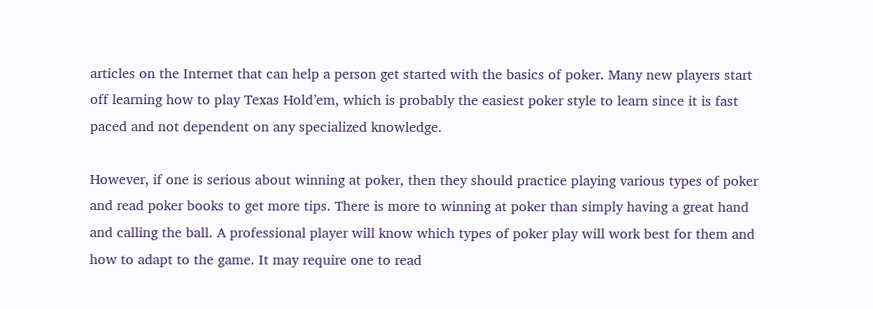articles on the Internet that can help a person get started with the basics of poker. Many new players start off learning how to play Texas Hold’em, which is probably the easiest poker style to learn since it is fast paced and not dependent on any specialized knowledge.

However, if one is serious about winning at poker, then they should practice playing various types of poker and read poker books to get more tips. There is more to winning at poker than simply having a great hand and calling the ball. A professional player will know which types of poker play will work best for them and how to adapt to the game. It may require one to read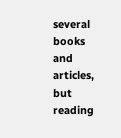several books and articles, but reading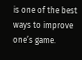is one of the best ways to improve one’s game.